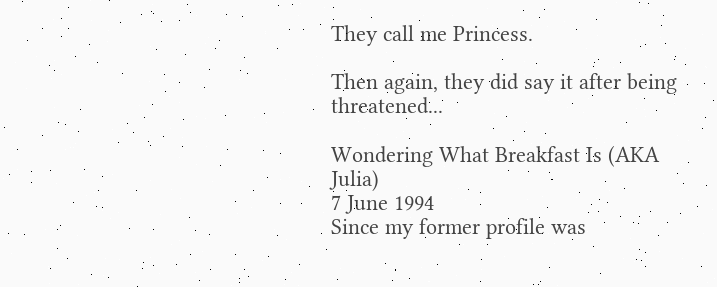They call me Princess.

Then again, they did say it after being threatened...

Wondering What Breakfast Is (AKA Julia)
7 June 1994
Since my former profile was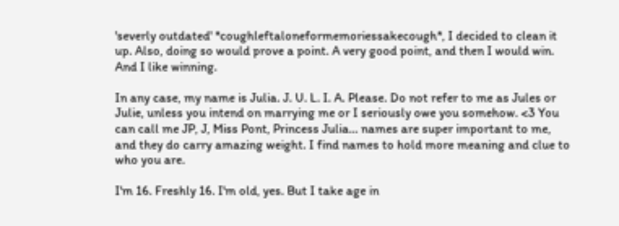'severly outdated' *coughleftaloneformemoriessakecough*, I decided to clean it up. Also, doing so would prove a point. A very good point, and then I would win. And I like winning.

In any case, my name is Julia. J. U. L. I. A. Please. Do not refer to me as Jules or Julie, unless you intend on marrying me or I seriously owe you somehow. <3 You can call me JP, J, Miss Pont, Princess Julia... names are super important to me, and they do carry amazing weight. I find names to hold more meaning and clue to who you are.

I'm 16. Freshly 16. I'm old, yes. But I take age in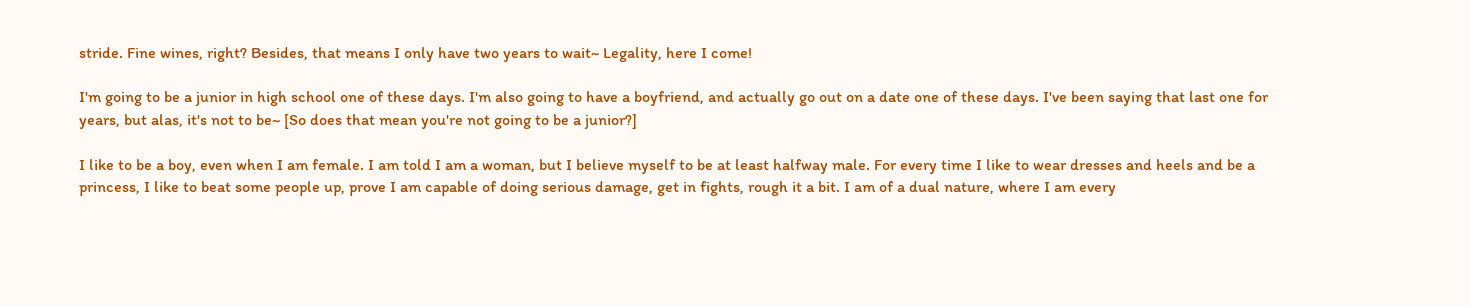stride. Fine wines, right? Besides, that means I only have two years to wait~ Legality, here I come!

I'm going to be a junior in high school one of these days. I'm also going to have a boyfriend, and actually go out on a date one of these days. I've been saying that last one for years, but alas, it's not to be~ [So does that mean you're not going to be a junior?]

I like to be a boy, even when I am female. I am told I am a woman, but I believe myself to be at least halfway male. For every time I like to wear dresses and heels and be a princess, I like to beat some people up, prove I am capable of doing serious damage, get in fights, rough it a bit. I am of a dual nature, where I am every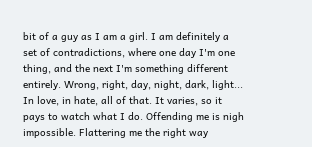bit of a guy as I am a girl. I am definitely a set of contradictions, where one day I'm one thing, and the next I'm something different entirely. Wrong, right, day, night, dark, light... In love, in hate, all of that. It varies, so it pays to watch what I do. Offending me is nigh impossible. Flattering me the right way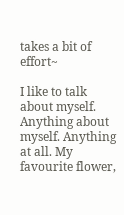takes a bit of effort~

I like to talk about myself. Anything about myself. Anything at all. My favourite flower,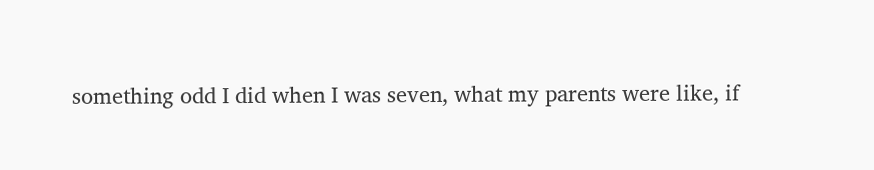something odd I did when I was seven, what my parents were like, if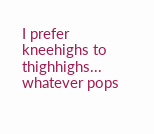I prefer kneehighs to thighhighs... whatever pops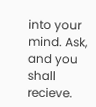into your mind. Ask, and you shall recieve.